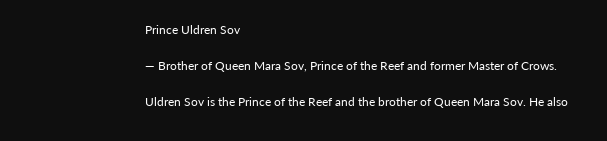Prince Uldren Sov

— Brother of Queen Mara Sov, Prince of the Reef and former Master of Crows.

Uldren Sov is the Prince of the Reef and the brother of Queen Mara Sov. He also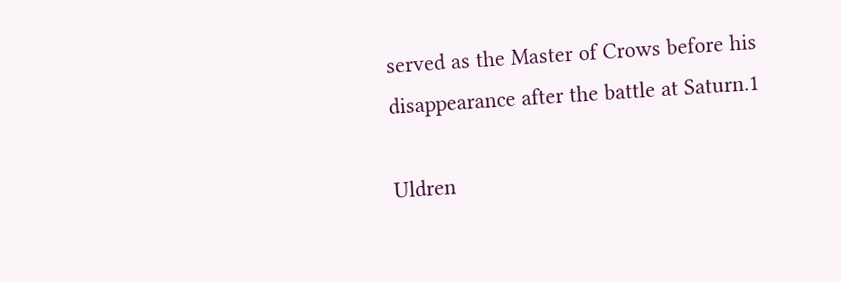served as the Master of Crows before his disappearance after the battle at Saturn.1

Uldren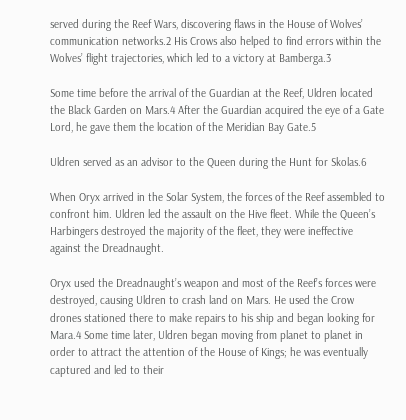served during the Reef Wars, discovering flaws in the House of Wolves’ communication networks.2 His Crows also helped to find errors within the Wolves’ flight trajectories, which led to a victory at Bamberga.3

Some time before the arrival of the Guardian at the Reef, Uldren located the Black Garden on Mars.4 After the Guardian acquired the eye of a Gate Lord, he gave them the location of the Meridian Bay Gate.5

Uldren served as an advisor to the Queen during the Hunt for Skolas.6

When Oryx arrived in the Solar System, the forces of the Reef assembled to confront him. Uldren led the assault on the Hive fleet. While the Queen’s Harbingers destroyed the majority of the fleet, they were ineffective against the Dreadnaught.

Oryx used the Dreadnaught’s weapon and most of the Reef’s forces were destroyed, causing Uldren to crash land on Mars. He used the Crow drones stationed there to make repairs to his ship and began looking for Mara.4 Some time later, Uldren began moving from planet to planet in order to attract the attention of the House of Kings; he was eventually captured and led to their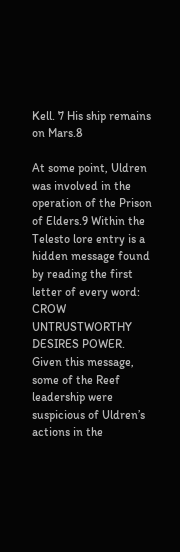Kell. 7 His ship remains on Mars.8

At some point, Uldren was involved in the operation of the Prison of Elders.9 Within the Telesto lore entry is a hidden message found by reading the first letter of every word: CROW UNTRUSTWORTHY DESIRES POWER. Given this message, some of the Reef leadership were suspicious of Uldren’s actions in the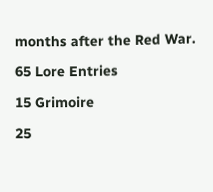months after the Red War.

65 Lore Entries

15 Grimoire

25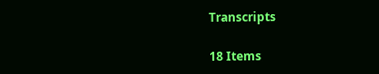Transcripts

18 Items